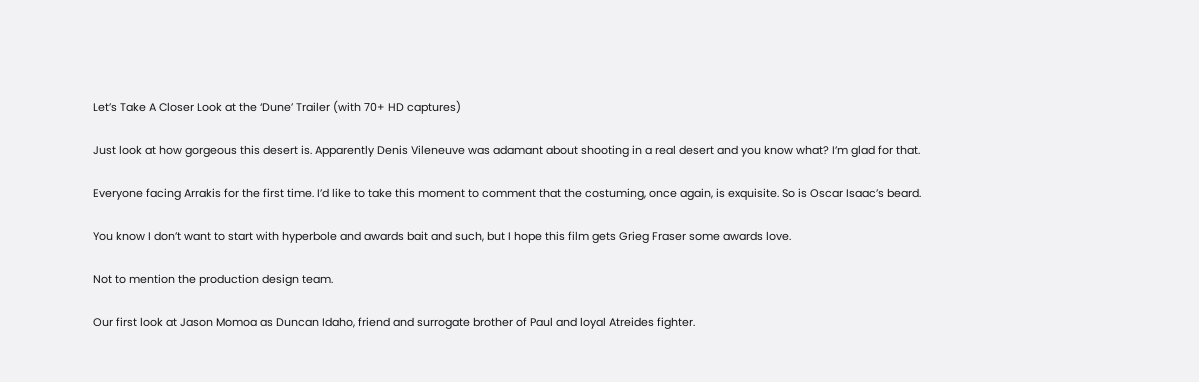Let’s Take A Closer Look at the ‘Dune’ Trailer (with 70+ HD captures)

Just look at how gorgeous this desert is. Apparently Denis Vileneuve was adamant about shooting in a real desert and you know what? I’m glad for that.

Everyone facing Arrakis for the first time. I’d like to take this moment to comment that the costuming, once again, is exquisite. So is Oscar Isaac’s beard.

You know I don’t want to start with hyperbole and awards bait and such, but I hope this film gets Grieg Fraser some awards love.

Not to mention the production design team.

Our first look at Jason Momoa as Duncan Idaho, friend and surrogate brother of Paul and loyal Atreides fighter.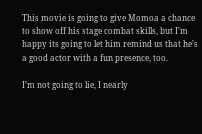This movie is going to give Momoa a chance to show off his stage combat skills, but I’m happy its going to let him remind us that he’s a good actor with a fun presence, too.

I’m not going to lie, I nearly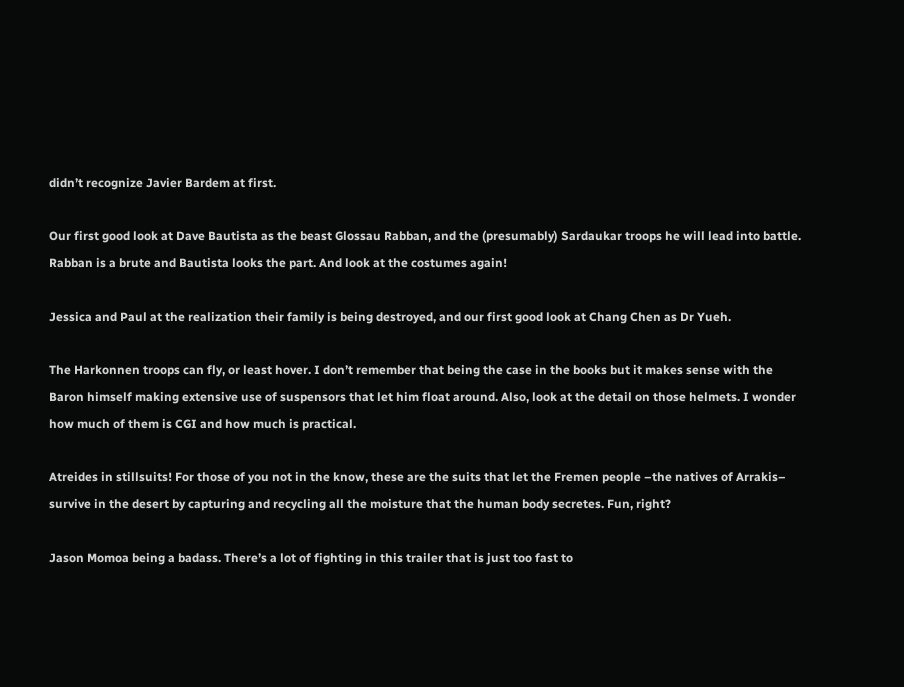didn’t recognize Javier Bardem at first.

Our first good look at Dave Bautista as the beast Glossau Rabban, and the (presumably) Sardaukar troops he will lead into battle. Rabban is a brute and Bautista looks the part. And look at the costumes again!

Jessica and Paul at the realization their family is being destroyed, and our first good look at Chang Chen as Dr Yueh.

The Harkonnen troops can fly, or least hover. I don’t remember that being the case in the books but it makes sense with the Baron himself making extensive use of suspensors that let him float around. Also, look at the detail on those helmets. I wonder how much of them is CGI and how much is practical.

Atreides in stillsuits! For those of you not in the know, these are the suits that let the Fremen people –the natives of Arrakis– survive in the desert by capturing and recycling all the moisture that the human body secretes. Fun, right?

Jason Momoa being a badass. There’s a lot of fighting in this trailer that is just too fast to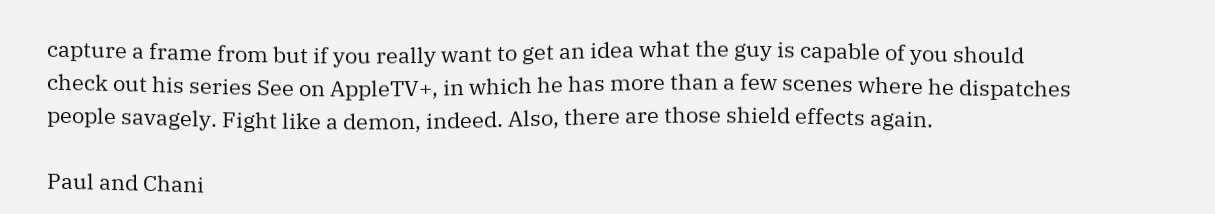capture a frame from but if you really want to get an idea what the guy is capable of you should check out his series See on AppleTV+, in which he has more than a few scenes where he dispatches people savagely. Fight like a demon, indeed. Also, there are those shield effects again.

Paul and Chani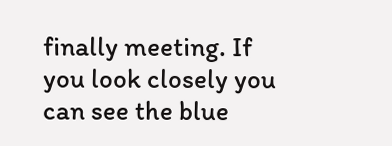finally meeting. If you look closely you can see the blue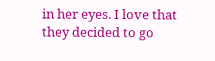in her eyes. I love that they decided to go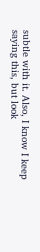subtle with it. Also, I know I keep saying this, but look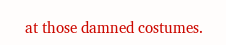at those damned costumes.